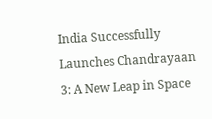India Successfully Launches Chandrayaan 3: A New Leap in Space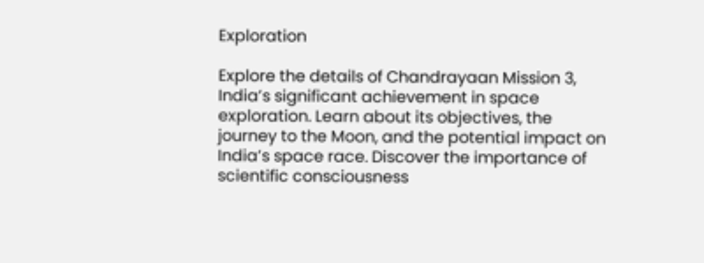Exploration

Explore the details of Chandrayaan Mission 3, India’s significant achievement in space exploration. Learn about its objectives, the journey to the Moon, and the potential impact on India’s space race. Discover the importance of scientific consciousness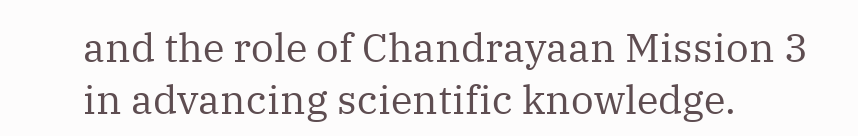and the role of Chandrayaan Mission 3 in advancing scientific knowledge.